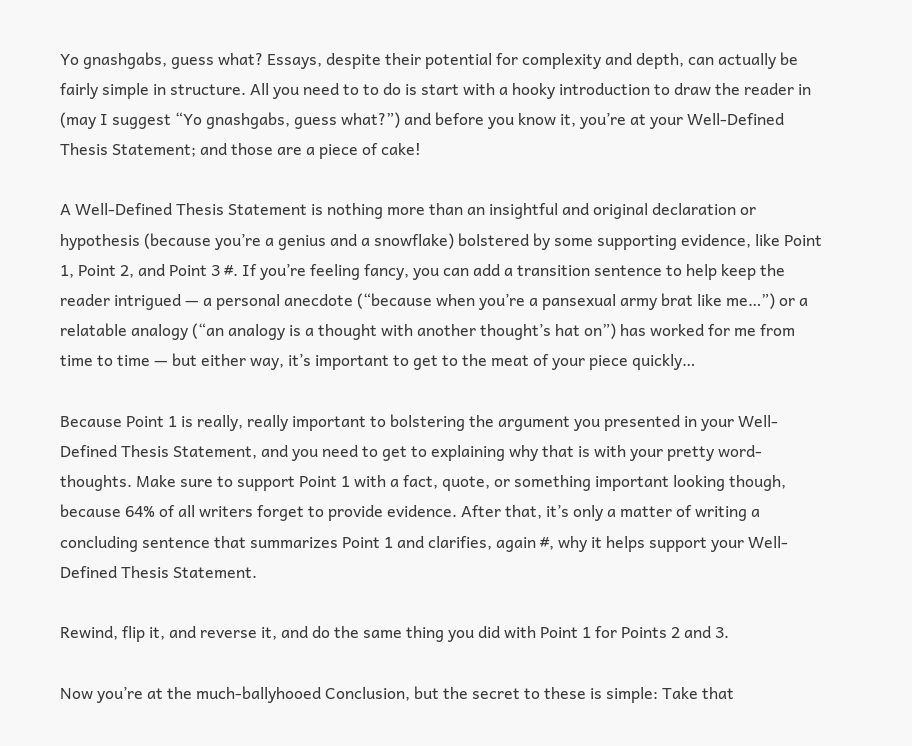Yo gnashgabs, guess what? Essays, despite their potential for complexity and depth, can actually be fairly simple in structure. All you need to to do is start with a hooky introduction to draw the reader in (may I suggest “Yo gnashgabs, guess what?”) and before you know it, you’re at your Well-Defined Thesis Statement; and those are a piece of cake!

A Well-Defined Thesis Statement is nothing more than an insightful and original declaration or hypothesis (because you’re a genius and a snowflake) bolstered by some supporting evidence, like Point 1, Point 2, and Point 3 #. If you’re feeling fancy, you can add a transition sentence to help keep the reader intrigued — a personal anecdote (“because when you’re a pansexual army brat like me…”) or a relatable analogy (“an analogy is a thought with another thought’s hat on”) has worked for me from time to time — but either way, it’s important to get to the meat of your piece quickly…

Because Point 1 is really, really important to bolstering the argument you presented in your Well-Defined Thesis Statement, and you need to get to explaining why that is with your pretty word-thoughts. Make sure to support Point 1 with a fact, quote, or something important looking though, because 64% of all writers forget to provide evidence. After that, it’s only a matter of writing a concluding sentence that summarizes Point 1 and clarifies, again #, why it helps support your Well-Defined Thesis Statement.

Rewind, flip it, and reverse it, and do the same thing you did with Point 1 for Points 2 and 3.

Now you’re at the much-ballyhooed Conclusion, but the secret to these is simple: Take that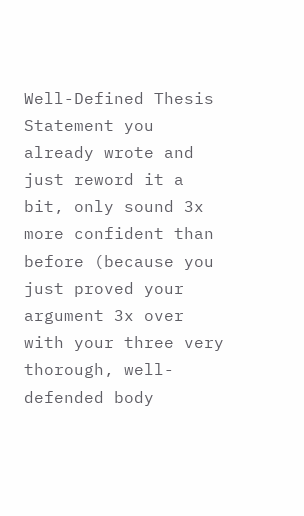Well-Defined Thesis Statement you already wrote and just reword it a bit, only sound 3x more confident than before (because you just proved your argument 3x over with your three very thorough, well-defended body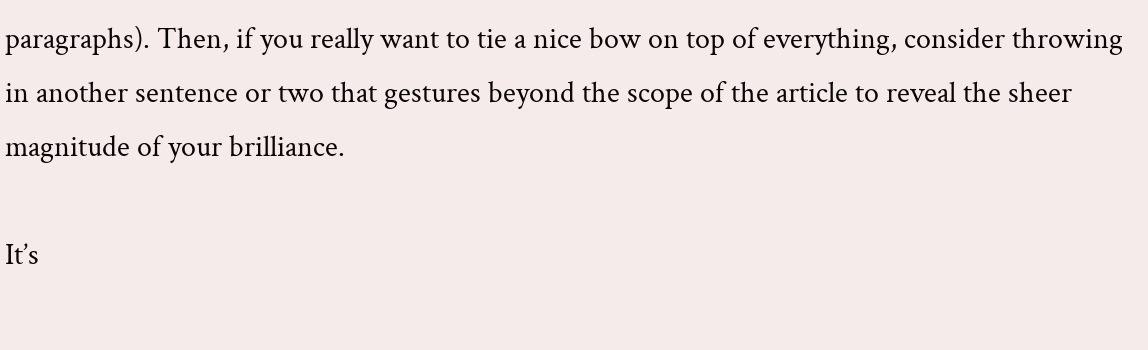paragraphs). Then, if you really want to tie a nice bow on top of everything, consider throwing in another sentence or two that gestures beyond the scope of the article to reveal the sheer magnitude of your brilliance.

It’s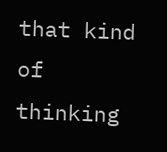that kind of thinking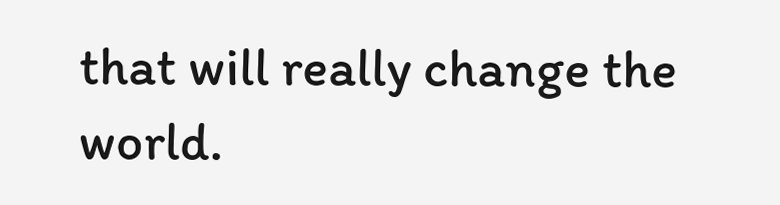that will really change the world.